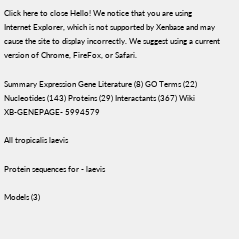Click here to close Hello! We notice that you are using Internet Explorer, which is not supported by Xenbase and may cause the site to display incorrectly. We suggest using a current version of Chrome, FireFox, or Safari.

Summary Expression Gene Literature (8) GO Terms (22) Nucleotides (143) Proteins (29) Interactants (367) Wiki
XB-GENEPAGE- 5994579

All tropicalis laevis

Protein sequences for - laevis

Models (3)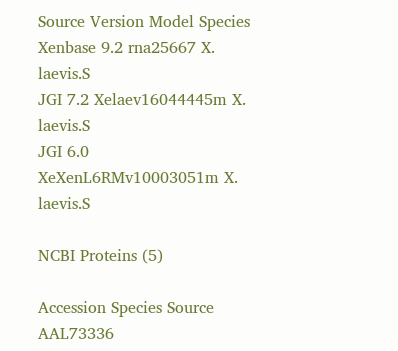Source Version Model Species
Xenbase 9.2 rna25667 X. laevis.S
JGI 7.2 Xelaev16044445m X. laevis.S
JGI 6.0 XeXenL6RMv10003051m X. laevis.S

NCBI Proteins (5)

Accession Species Source
AAL73336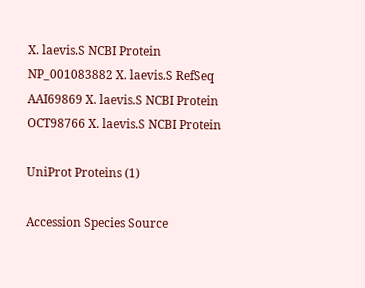X. laevis.S NCBI Protein
NP_001083882 X. laevis.S RefSeq
AAI69869 X. laevis.S NCBI Protein
OCT98766 X. laevis.S NCBI Protein

UniProt Proteins (1)

Accession Species Source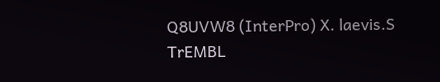Q8UVW8 (InterPro) X. laevis.S TrEMBL